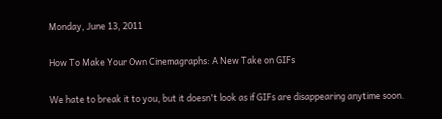Monday, June 13, 2011

How To Make Your Own Cinemagraphs: A New Take on GIFs

We hate to break it to you, but it doesn't look as if GIFs are disappearing anytime soon.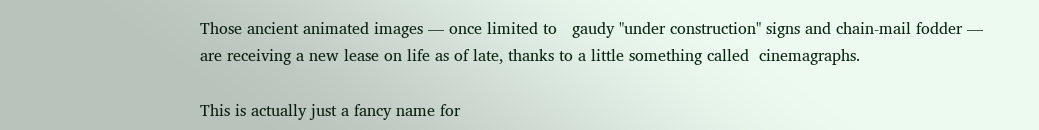Those ancient animated images — once limited to   gaudy "under construction" signs and chain-mail fodder — are receiving a new lease on life as of late, thanks to a little something called  cinemagraphs.

This is actually just a fancy name for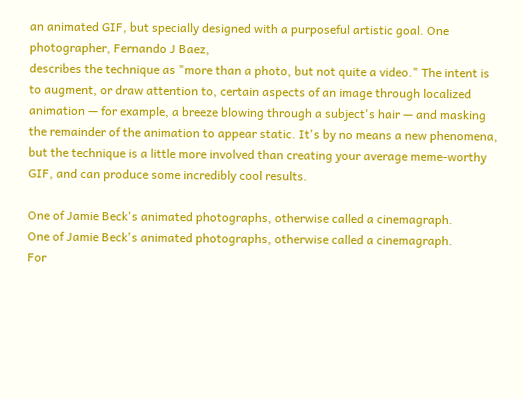an animated GIF, but specially designed with a purposeful artistic goal. One photographer, Fernando J Baez,
describes the technique as "more than a photo, but not quite a video." The intent is to augment, or draw attention to, certain aspects of an image through localized animation — for example, a breeze blowing through a subject's hair — and masking the remainder of the animation to appear static. It's by no means a new phenomena, but the technique is a little more involved than creating your average meme-worthy GIF, and can produce some incredibly cool results.

One of Jamie Beck's animated photographs, otherwise called a cinemagraph.
One of Jamie Beck's animated photographs, otherwise called a cinemagraph.
For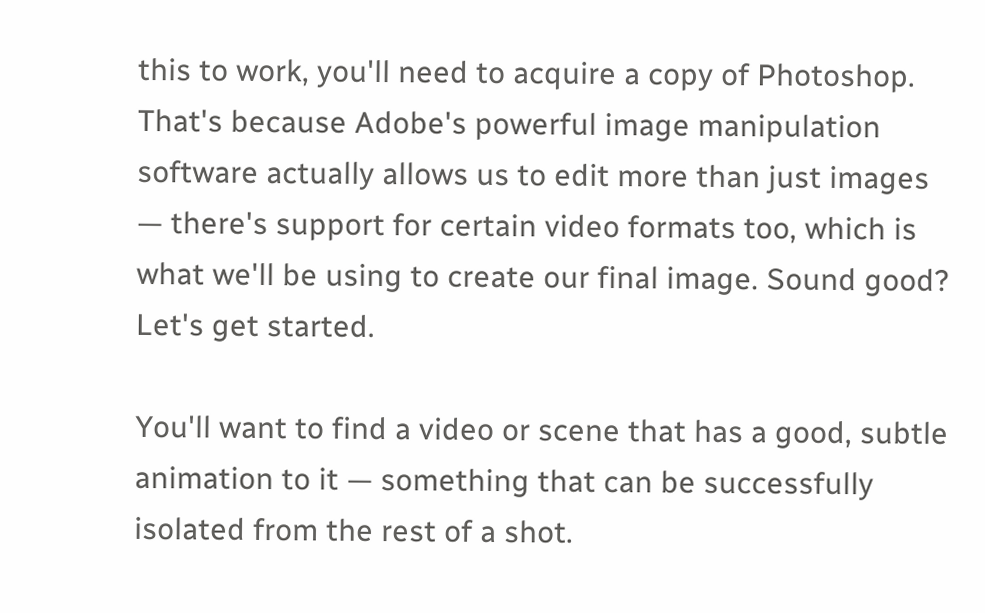this to work, you'll need to acquire a copy of Photoshop. That's because Adobe's powerful image manipulation software actually allows us to edit more than just images — there's support for certain video formats too, which is what we'll be using to create our final image. Sound good? Let's get started.

You'll want to find a video or scene that has a good, subtle animation to it — something that can be successfully isolated from the rest of a shot.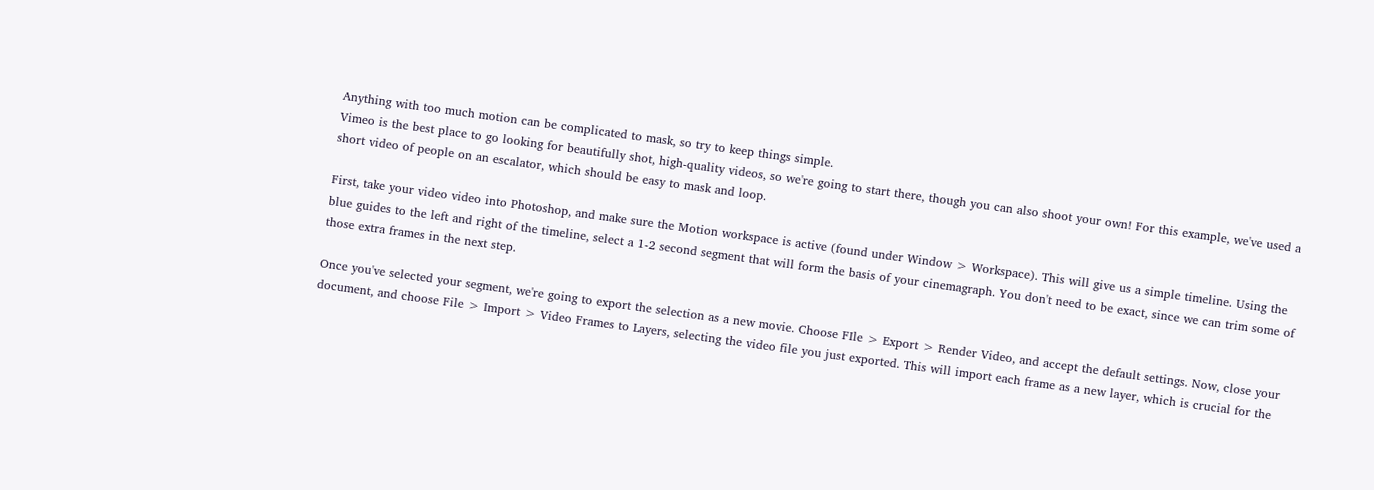Anything with too much motion can be complicated to mask, so try to keep things simple.
Vimeo is the best place to go looking for beautifully shot, high-quality videos, so we're going to start there, though you can also shoot your own! For this example, we've used a short video of people on an escalator, which should be easy to mask and loop.

First, take your video video into Photoshop, and make sure the Motion workspace is active (found under Window > Workspace). This will give us a simple timeline. Using the blue guides to the left and right of the timeline, select a 1-2 second segment that will form the basis of your cinemagraph. You don't need to be exact, since we can trim some of those extra frames in the next step.

Once you've selected your segment, we're going to export the selection as a new movie. Choose FIle > Export > Render Video, and accept the default settings. Now, close your document, and choose File > Import > Video Frames to Layers, selecting the video file you just exported. This will import each frame as a new layer, which is crucial for the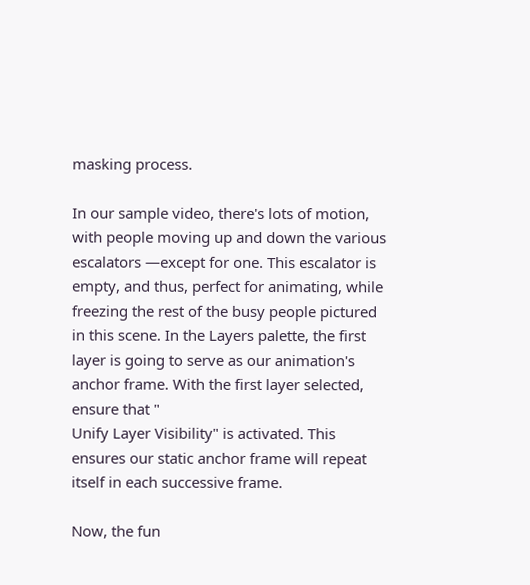masking process.

In our sample video, there's lots of motion, with people moving up and down the various escalators —except for one. This escalator is empty, and thus, perfect for animating, while freezing the rest of the busy people pictured in this scene. In the Layers palette, the first layer is going to serve as our animation's anchor frame. With the first layer selected, ensure that "
Unify Layer Visibility" is activated. This ensures our static anchor frame will repeat itself in each successive frame.

Now, the fun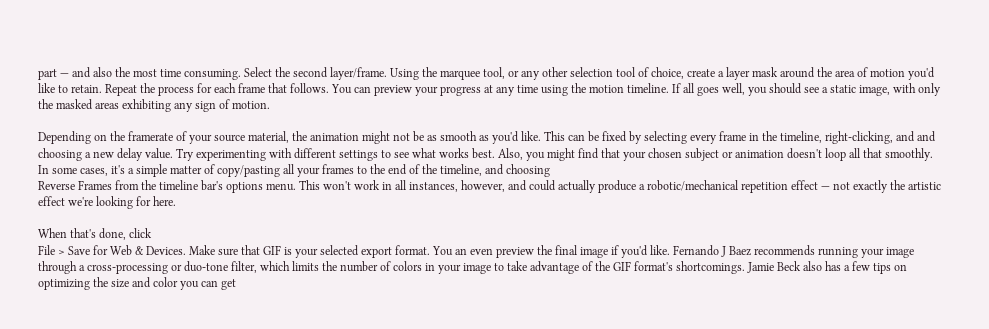part — and also the most time consuming. Select the second layer/frame. Using the marquee tool, or any other selection tool of choice, create a layer mask around the area of motion you'd like to retain. Repeat the process for each frame that follows. You can preview your progress at any time using the motion timeline. If all goes well, you should see a static image, with only the masked areas exhibiting any sign of motion.

Depending on the framerate of your source material, the animation might not be as smooth as you'd like. This can be fixed by selecting every frame in the timeline, right-clicking, and and choosing a new delay value. Try experimenting with different settings to see what works best. Also, you might find that your chosen subject or animation doesn't loop all that smoothly. In some cases, it's a simple matter of copy/pasting all your frames to the end of the timeline, and choosing
Reverse Frames from the timeline bar's options menu. This won't work in all instances, however, and could actually produce a robotic/mechanical repetition effect — not exactly the artistic effect we're looking for here.

When that's done, click
File > Save for Web & Devices. Make sure that GIF is your selected export format. You an even preview the final image if you'd like. Fernando J Baez recommends running your image through a cross-processing or duo-tone filter, which limits the number of colors in your image to take advantage of the GIF format's shortcomings. Jamie Beck also has a few tips on optimizing the size and color you can get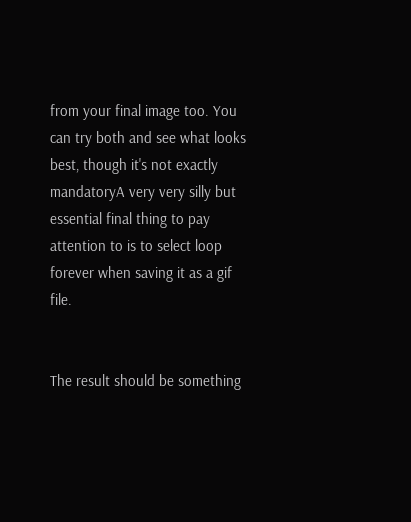from your final image too. You can try both and see what looks best, though it's not exactly mandatoryA very very silly but essential final thing to pay attention to is to select loop forever when saving it as a gif file.


The result should be something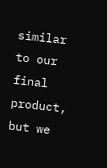similar to our final product, but we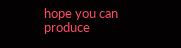hope you can produce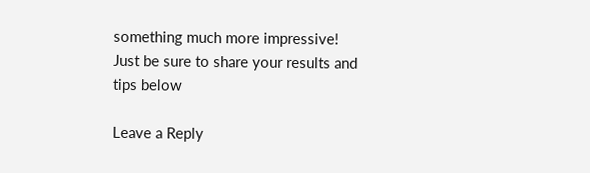something much more impressive! Just be sure to share your results and tips below

Leave a Reply